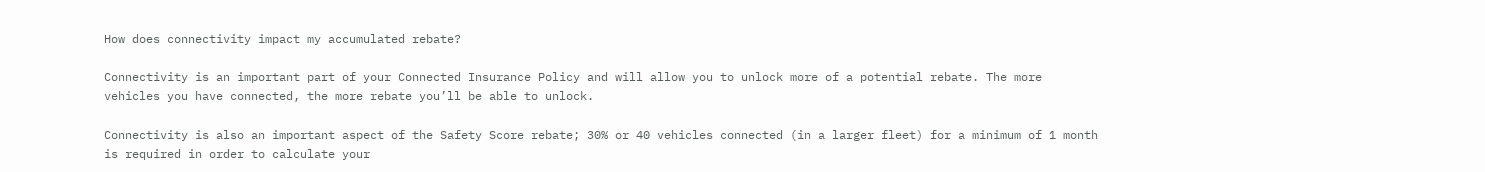How does connectivity impact my accumulated rebate?

Connectivity is an important part of your Connected Insurance Policy and will allow you to unlock more of a potential rebate. The more vehicles you have connected, the more rebate you’ll be able to unlock.

Connectivity is also an important aspect of the Safety Score rebate; 30% or 40 vehicles connected (in a larger fleet) for a minimum of 1 month is required in order to calculate your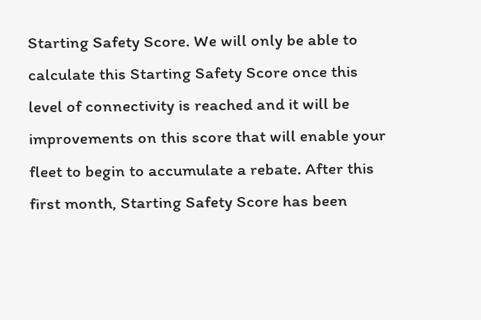Starting Safety Score. We will only be able to calculate this Starting Safety Score once this level of connectivity is reached and it will be improvements on this score that will enable your fleet to begin to accumulate a rebate. After this first month, Starting Safety Score has been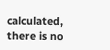calculated, there is no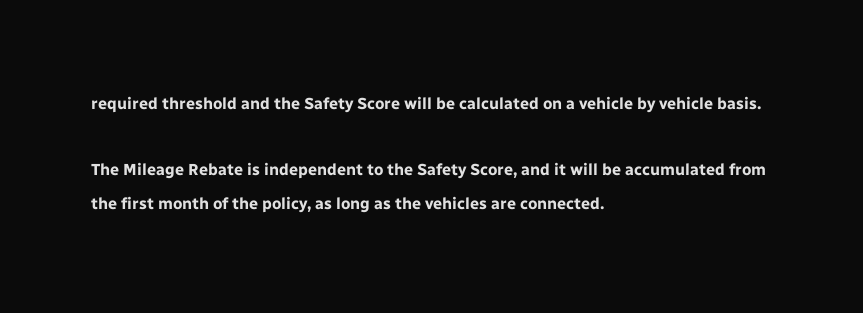required threshold and the Safety Score will be calculated on a vehicle by vehicle basis.

The Mileage Rebate is independent to the Safety Score, and it will be accumulated from the first month of the policy, as long as the vehicles are connected.